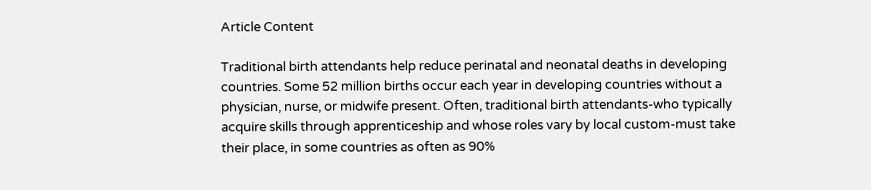Article Content

Traditional birth attendants help reduce perinatal and neonatal deaths in developing countries. Some 52 million births occur each year in developing countries without a physician, nurse, or midwife present. Often, traditional birth attendants-who typically acquire skills through apprenticeship and whose roles vary by local custom-must take their place, in some countries as often as 90%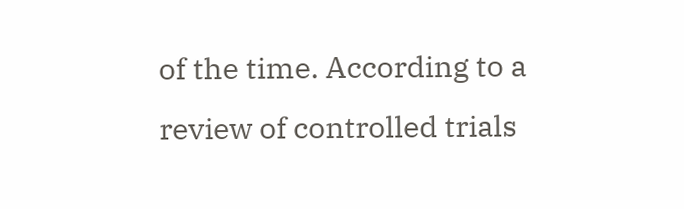of the time. According to a review of controlled trials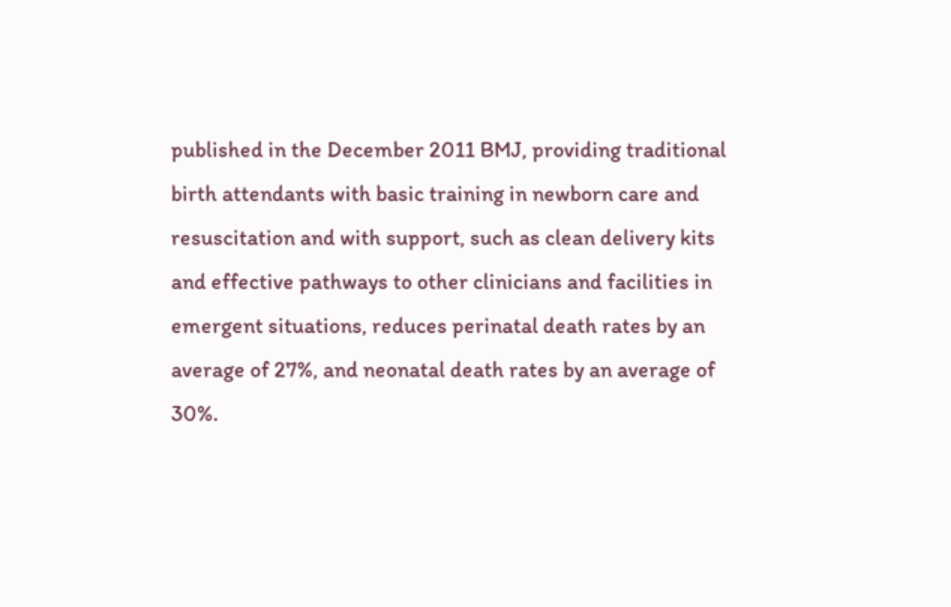published in the December 2011 BMJ, providing traditional birth attendants with basic training in newborn care and resuscitation and with support, such as clean delivery kits and effective pathways to other clinicians and facilities in emergent situations, reduces perinatal death rates by an average of 27%, and neonatal death rates by an average of 30%.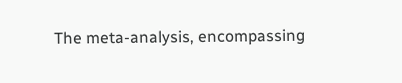The meta-analysis, encompassing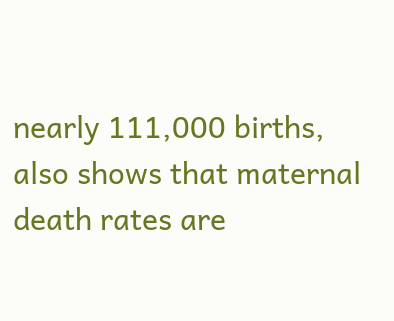nearly 111,000 births, also shows that maternal death rates are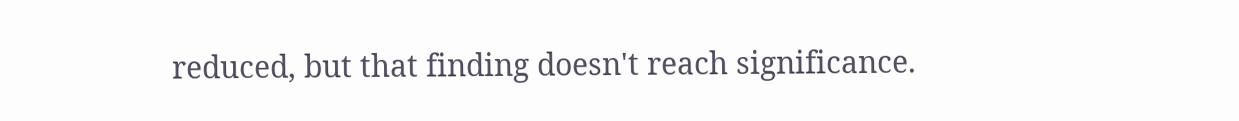reduced, but that finding doesn't reach significance.